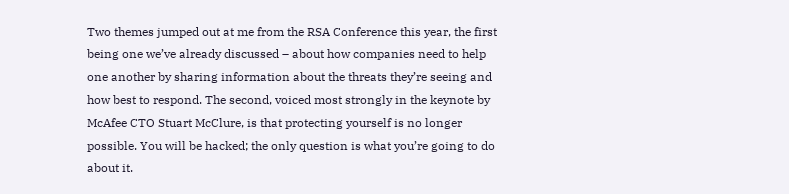Two themes jumped out at me from the RSA Conference this year, the first being one we’ve already discussed – about how companies need to help one another by sharing information about the threats they’re seeing and how best to respond. The second, voiced most strongly in the keynote by McAfee CTO Stuart McClure, is that protecting yourself is no longer possible. You will be hacked; the only question is what you’re going to do about it.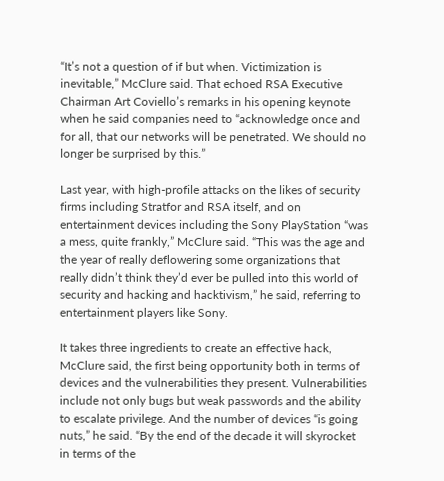“It’s not a question of if but when. Victimization is inevitable,” McClure said. That echoed RSA Executive Chairman Art Coviello’s remarks in his opening keynote when he said companies need to “acknowledge once and for all, that our networks will be penetrated. We should no longer be surprised by this.”

Last year, with high-profile attacks on the likes of security firms including Stratfor and RSA itself, and on entertainment devices including the Sony PlayStation “was a mess, quite frankly,” McClure said. “This was the age and the year of really deflowering some organizations that really didn’t think they’d ever be pulled into this world of security and hacking and hacktivism,” he said, referring to entertainment players like Sony.

It takes three ingredients to create an effective hack, McClure said, the first being opportunity both in terms of devices and the vulnerabilities they present. Vulnerabilities include not only bugs but weak passwords and the ability to escalate privilege. And the number of devices “is going nuts,” he said. “By the end of the decade it will skyrocket in terms of the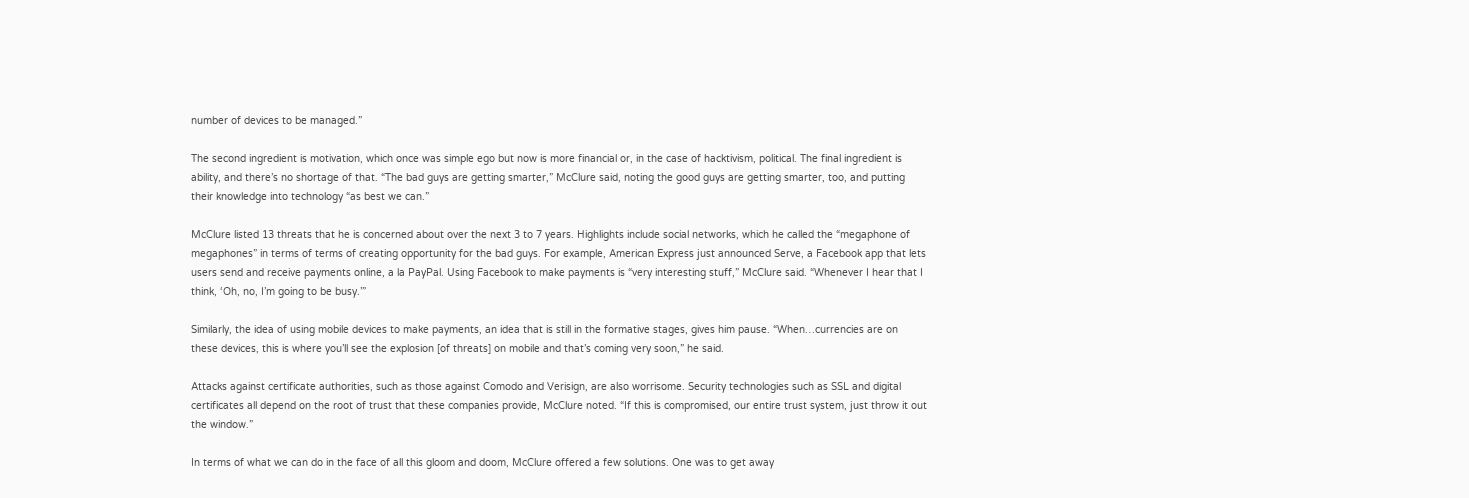number of devices to be managed.”

The second ingredient is motivation, which once was simple ego but now is more financial or, in the case of hacktivism, political. The final ingredient is ability, and there’s no shortage of that. “The bad guys are getting smarter,” McClure said, noting the good guys are getting smarter, too, and putting their knowledge into technology “as best we can.”

McClure listed 13 threats that he is concerned about over the next 3 to 7 years. Highlights include social networks, which he called the “megaphone of megaphones” in terms of terms of creating opportunity for the bad guys. For example, American Express just announced Serve, a Facebook app that lets users send and receive payments online, a la PayPal. Using Facebook to make payments is “very interesting stuff,” McClure said. “Whenever I hear that I think, ‘Oh, no, I’m going to be busy.’”

Similarly, the idea of using mobile devices to make payments, an idea that is still in the formative stages, gives him pause. “When…currencies are on these devices, this is where you’ll see the explosion [of threats] on mobile and that’s coming very soon,” he said.

Attacks against certificate authorities, such as those against Comodo and Verisign, are also worrisome. Security technologies such as SSL and digital certificates all depend on the root of trust that these companies provide, McClure noted. “If this is compromised, our entire trust system, just throw it out the window.”

In terms of what we can do in the face of all this gloom and doom, McClure offered a few solutions. One was to get away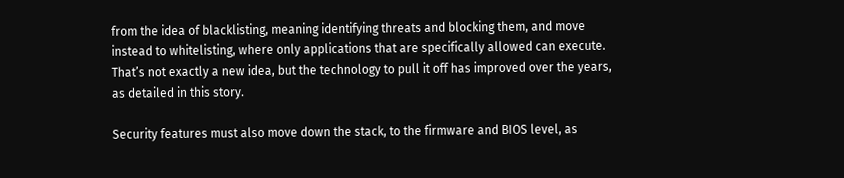from the idea of blacklisting, meaning identifying threats and blocking them, and move instead to whitelisting, where only applications that are specifically allowed can execute. That’s not exactly a new idea, but the technology to pull it off has improved over the years, as detailed in this story.

Security features must also move down the stack, to the firmware and BIOS level, as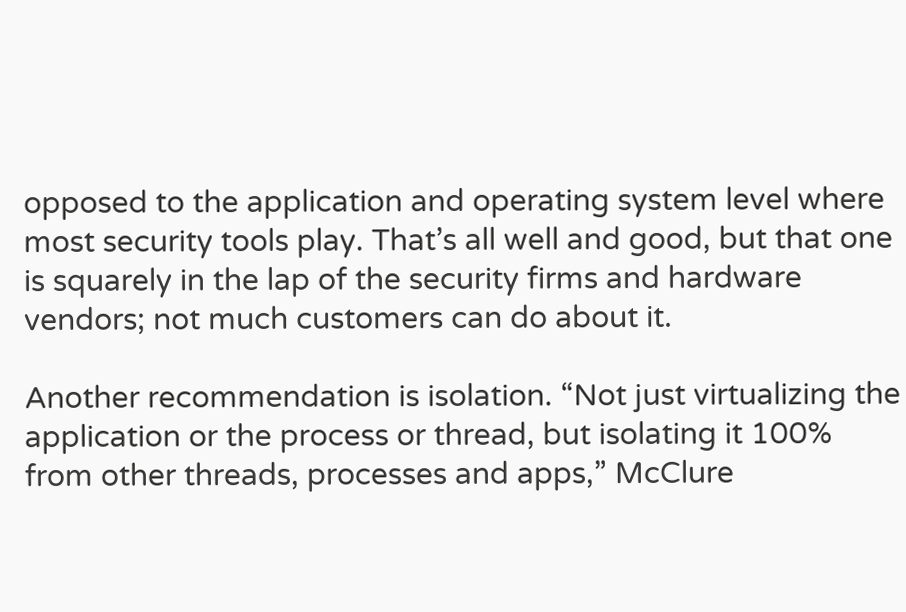opposed to the application and operating system level where most security tools play. That’s all well and good, but that one is squarely in the lap of the security firms and hardware vendors; not much customers can do about it.

Another recommendation is isolation. “Not just virtualizing the application or the process or thread, but isolating it 100% from other threads, processes and apps,” McClure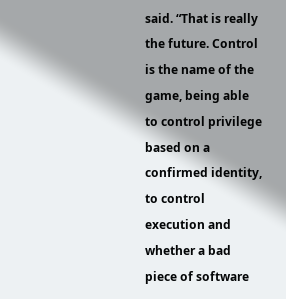said. “That is really the future. Control is the name of the game, being able to control privilege based on a confirmed identity, to control execution and whether a bad piece of software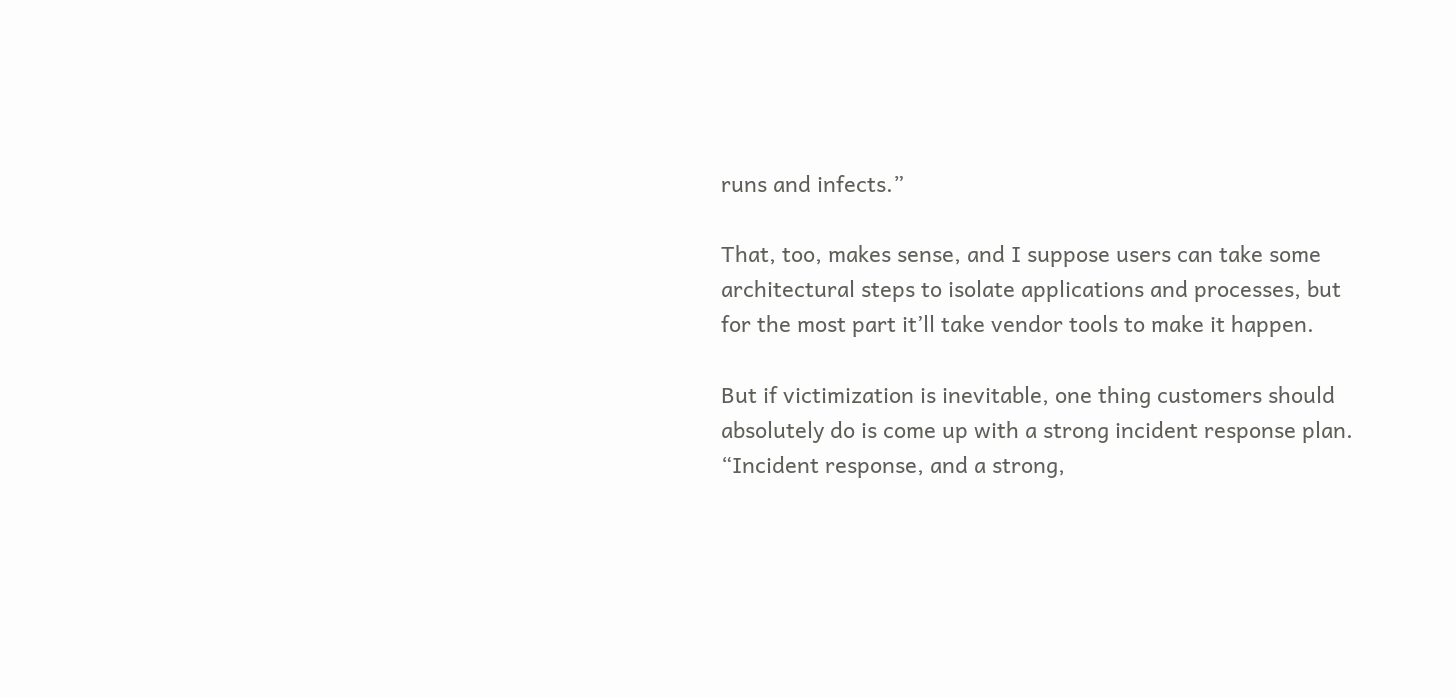runs and infects.”

That, too, makes sense, and I suppose users can take some architectural steps to isolate applications and processes, but for the most part it’ll take vendor tools to make it happen.

But if victimization is inevitable, one thing customers should absolutely do is come up with a strong incident response plan. “Incident response, and a strong,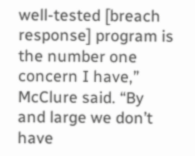well-tested [breach response] program is the number one concern I have,” McClure said. “By and large we don’t have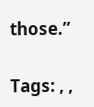those.”

Tags: , ,